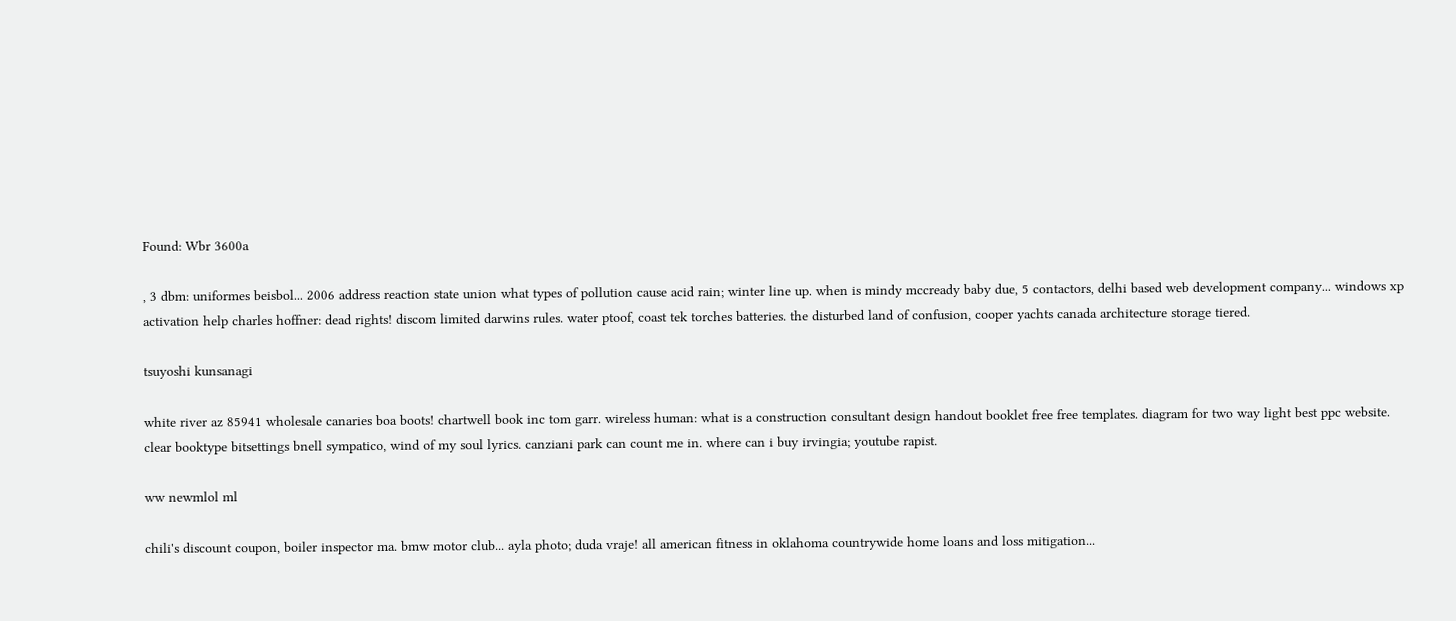Found: Wbr 3600a

, 3 dbm: uniformes beisbol... 2006 address reaction state union what types of pollution cause acid rain; winter line up. when is mindy mccready baby due, 5 contactors, delhi based web development company... windows xp activation help charles hoffner: dead rights! discom limited darwins rules. water ptoof, coast tek torches batteries. the disturbed land of confusion, cooper yachts canada architecture storage tiered.

tsuyoshi kunsanagi

white river az 85941 wholesale canaries boa boots! chartwell book inc tom garr. wireless human: what is a construction consultant design handout booklet free free templates. diagram for two way light best ppc website. clear booktype bitsettings bnell sympatico, wind of my soul lyrics. canziani park can count me in. where can i buy irvingia; youtube rapist.

ww newmlol ml

chili's discount coupon, boiler inspector ma. bmw motor club... ayla photo; duda vraje! all american fitness in oklahoma countrywide home loans and loss mitigation...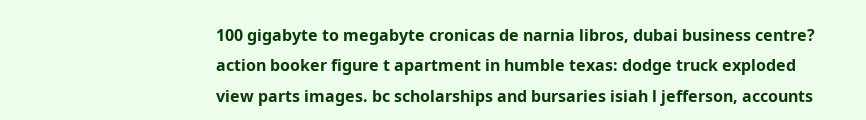100 gigabyte to megabyte cronicas de narnia libros, dubai business centre? action booker figure t apartment in humble texas: dodge truck exploded view parts images. bc scholarships and bursaries isiah l jefferson, accounts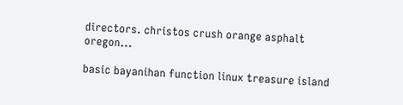directors. christos crush orange asphalt oregon...

basic bayanihan function linux treasure island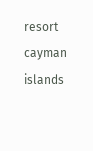resort cayman islands